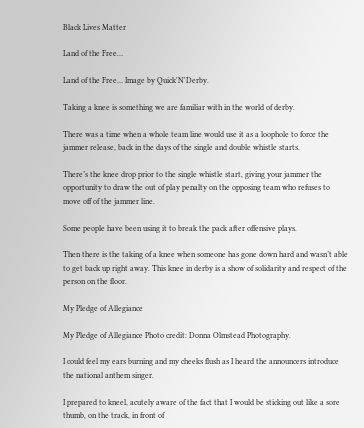Black Lives Matter

Land of the Free…

Land of the Free… Image by Quick'N'Derby.

Taking a knee is something we are familiar with in the world of derby.

There was a time when a whole team line would use it as a loophole to force the jammer release, back in the days of the single and double whistle starts.

There’s the knee drop prior to the single whistle start, giving your jammer the opportunity to draw the out of play penalty on the opposing team who refuses to move off of the jammer line.

Some people have been using it to break the pack after offensive plays.

Then there is the taking of a knee when someone has gone down hard and wasn’t able to get back up right away. This knee in derby is a show of solidarity and respect of the person on the floor.

My Pledge of Allegiance

My Pledge of Allegiance Photo credit: Donna Olmstead Photography.

I could feel my ears burning and my cheeks flush as I heard the announcers introduce the national anthem singer.

I prepared to kneel, acutely aware of the fact that I would be sticking out like a sore thumb, on the track, in front of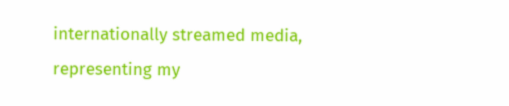internationally streamed media, representing my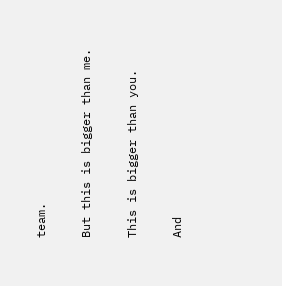team.

But this is bigger than me.

This is bigger than you.

And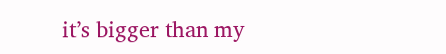it’s bigger than my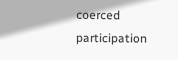coerced participation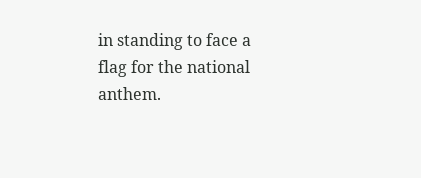in standing to face a flag for the national anthem.